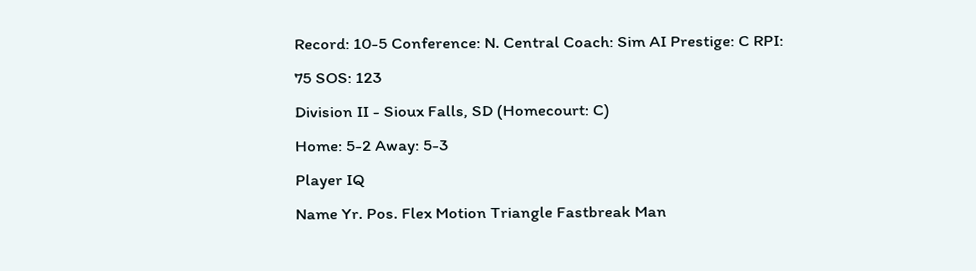Record: 10-5 Conference: N. Central Coach: Sim AI Prestige: C RPI: 75 SOS: 123
Division II - Sioux Falls, SD (Homecourt: C)
Home: 5-2 Away: 5-3
Player IQ
Name Yr. Pos. Flex Motion Triangle Fastbreak Man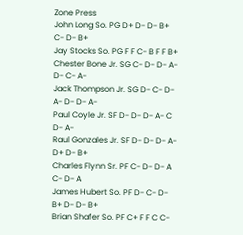Zone Press
John Long So. PG D+ D- D- B+ C- D- B+
Jay Stocks So. PG F F C- B F F B+
Chester Bone Jr. SG C- D- D- A- D- C- A-
Jack Thompson Jr. SG D- C- D- A- D- D- A-
Paul Coyle Jr. SF D- D- D- A- C D- A-
Raul Gonzales Jr. SF D- D- D- A- D+ D- B+
Charles Flynn Sr. PF C- D- D- A C- D- A
James Hubert So. PF D- C- D- B+ D- D- B+
Brian Shafer So. PF C+ F F C C-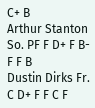C+ B
Arthur Stanton So. PF F D+ F B- F F B
Dustin Dirks Fr. C D+ F F C F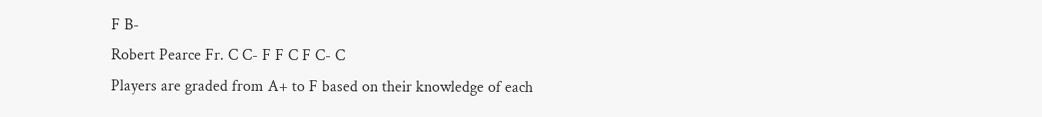F B-
Robert Pearce Fr. C C- F F C F C- C
Players are graded from A+ to F based on their knowledge of each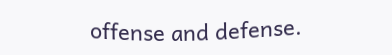offense and defense.